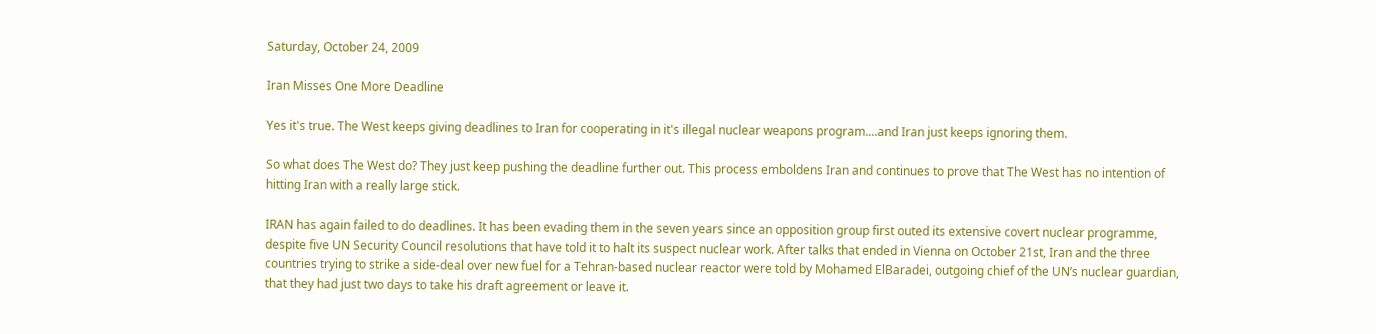Saturday, October 24, 2009

Iran Misses One More Deadline

Yes it's true. The West keeps giving deadlines to Iran for cooperating in it's illegal nuclear weapons program....and Iran just keeps ignoring them.

So what does The West do? They just keep pushing the deadline further out. This process emboldens Iran and continues to prove that The West has no intention of hitting Iran with a really large stick.

IRAN has again failed to do deadlines. It has been evading them in the seven years since an opposition group first outed its extensive covert nuclear programme, despite five UN Security Council resolutions that have told it to halt its suspect nuclear work. After talks that ended in Vienna on October 21st, Iran and the three countries trying to strike a side-deal over new fuel for a Tehran-based nuclear reactor were told by Mohamed ElBaradei, outgoing chief of the UN’s nuclear guardian, that they had just two days to take his draft agreement or leave it.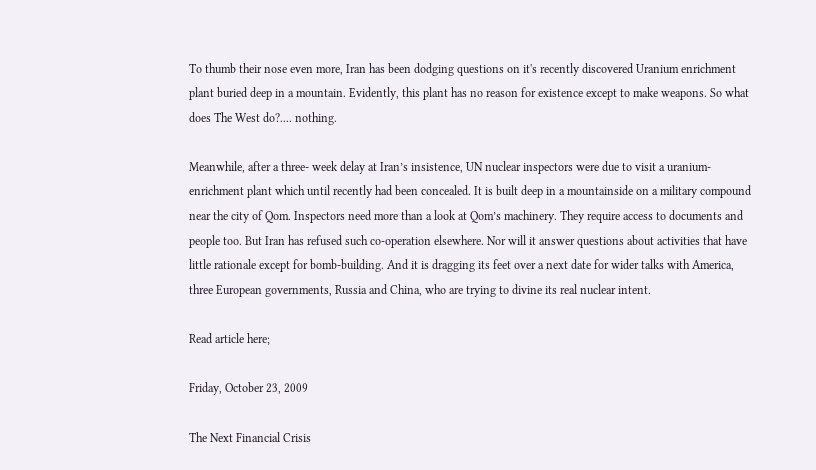To thumb their nose even more, Iran has been dodging questions on it's recently discovered Uranium enrichment plant buried deep in a mountain. Evidently, this plant has no reason for existence except to make weapons. So what does The West do?.... nothing.

Meanwhile, after a three- week delay at Iran’s insistence, UN nuclear inspectors were due to visit a uranium-enrichment plant which until recently had been concealed. It is built deep in a mountainside on a military compound near the city of Qom. Inspectors need more than a look at Qom’s machinery. They require access to documents and people too. But Iran has refused such co-operation elsewhere. Nor will it answer questions about activities that have little rationale except for bomb-building. And it is dragging its feet over a next date for wider talks with America, three European governments, Russia and China, who are trying to divine its real nuclear intent.

Read article here;

Friday, October 23, 2009

The Next Financial Crisis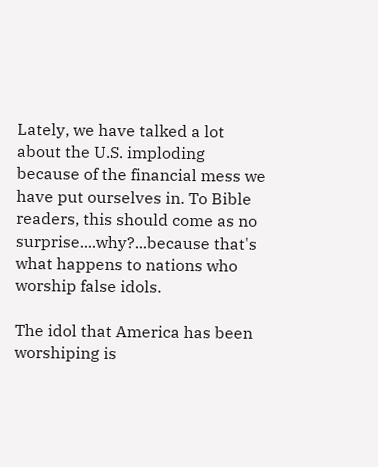Lately, we have talked a lot about the U.S. imploding because of the financial mess we have put ourselves in. To Bible readers, this should come as no surprise....why?...because that's what happens to nations who worship false idols.

The idol that America has been worshiping is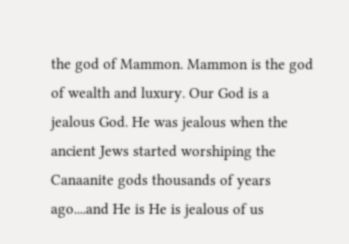the god of Mammon. Mammon is the god of wealth and luxury. Our God is a jealous God. He was jealous when the ancient Jews started worshiping the Canaanite gods thousands of years ago....and He is He is jealous of us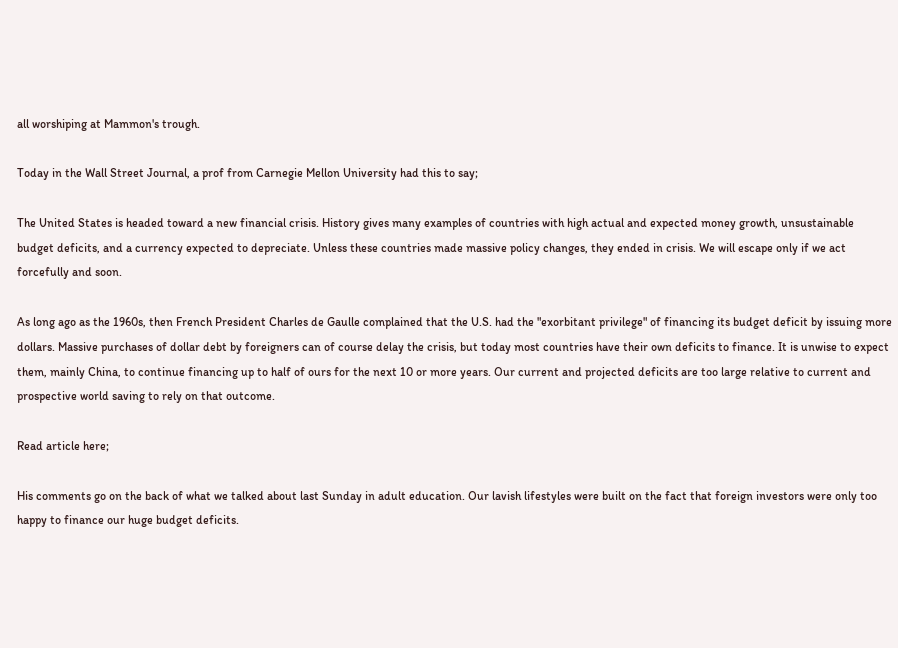all worshiping at Mammon's trough.

Today in the Wall Street Journal, a prof from Carnegie Mellon University had this to say;

The United States is headed toward a new financial crisis. History gives many examples of countries with high actual and expected money growth, unsustainable budget deficits, and a currency expected to depreciate. Unless these countries made massive policy changes, they ended in crisis. We will escape only if we act forcefully and soon.

As long ago as the 1960s, then French President Charles de Gaulle complained that the U.S. had the "exorbitant privilege" of financing its budget deficit by issuing more dollars. Massive purchases of dollar debt by foreigners can of course delay the crisis, but today most countries have their own deficits to finance. It is unwise to expect them, mainly China, to continue financing up to half of ours for the next 10 or more years. Our current and projected deficits are too large relative to current and prospective world saving to rely on that outcome.

Read article here;

His comments go on the back of what we talked about last Sunday in adult education. Our lavish lifestyles were built on the fact that foreign investors were only too happy to finance our huge budget deficits.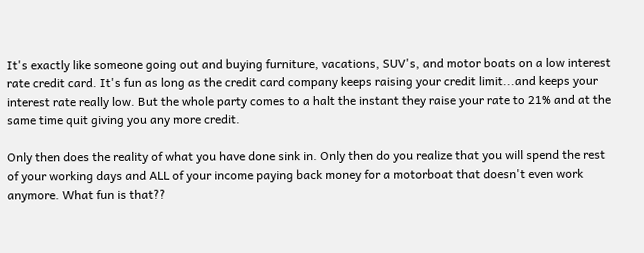It's exactly like someone going out and buying furniture, vacations, SUV's, and motor boats on a low interest rate credit card. It's fun as long as the credit card company keeps raising your credit limit...and keeps your interest rate really low. But the whole party comes to a halt the instant they raise your rate to 21% and at the same time quit giving you any more credit.

Only then does the reality of what you have done sink in. Only then do you realize that you will spend the rest of your working days and ALL of your income paying back money for a motorboat that doesn't even work anymore. What fun is that??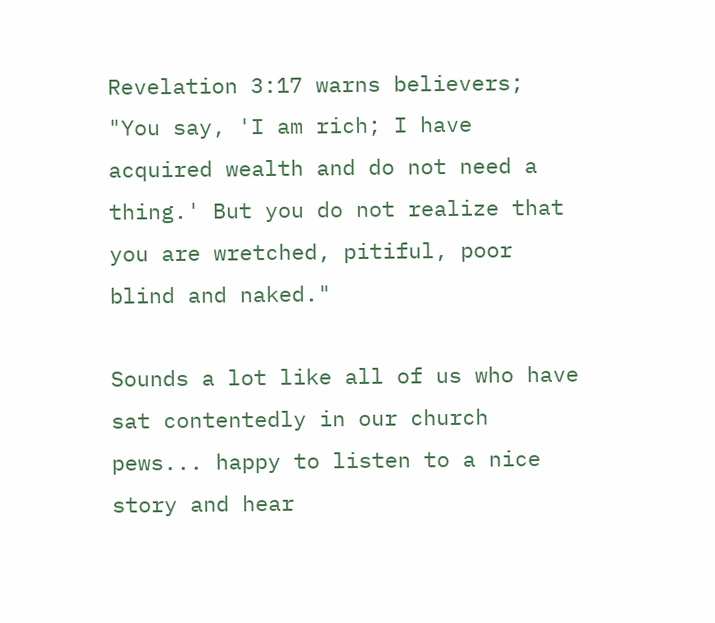Revelation 3:17 warns believers; "You say, 'I am rich; I have acquired wealth and do not need a thing.' But you do not realize that you are wretched, pitiful, poor blind and naked."

Sounds a lot like all of us who have sat contentedly in our church pews... happy to listen to a nice story and hear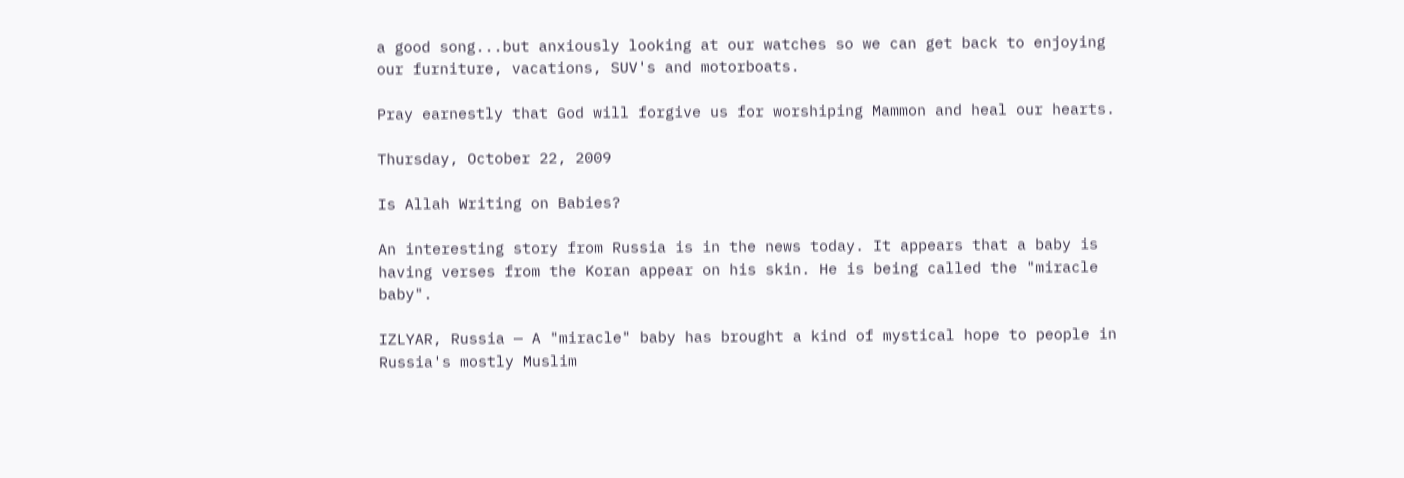a good song...but anxiously looking at our watches so we can get back to enjoying our furniture, vacations, SUV's and motorboats.

Pray earnestly that God will forgive us for worshiping Mammon and heal our hearts.

Thursday, October 22, 2009

Is Allah Writing on Babies?

An interesting story from Russia is in the news today. It appears that a baby is having verses from the Koran appear on his skin. He is being called the "miracle baby".

IZLYAR, Russia — A "miracle" baby has brought a kind of mystical hope to people in Russia's mostly Muslim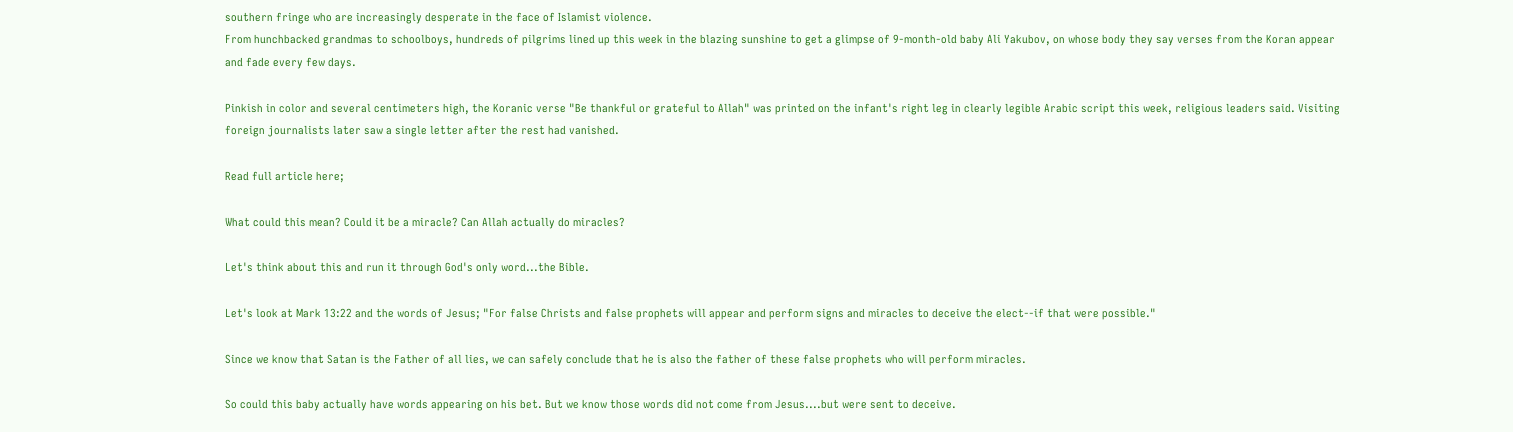southern fringe who are increasingly desperate in the face of Islamist violence.
From hunchbacked grandmas to schoolboys, hundreds of pilgrims lined up this week in the blazing sunshine to get a glimpse of 9-month-old baby Ali Yakubov, on whose body they say verses from the Koran appear and fade every few days.

Pinkish in color and several centimeters high, the Koranic verse "Be thankful or grateful to Allah" was printed on the infant's right leg in clearly legible Arabic script this week, religious leaders said. Visiting foreign journalists later saw a single letter after the rest had vanished.

Read full article here;

What could this mean? Could it be a miracle? Can Allah actually do miracles?

Let's think about this and run it through God's only word...the Bible.

Let's look at Mark 13:22 and the words of Jesus; "For false Christs and false prophets will appear and perform signs and miracles to deceive the elect--if that were possible."

Since we know that Satan is the Father of all lies, we can safely conclude that he is also the father of these false prophets who will perform miracles.

So could this baby actually have words appearing on his bet. But we know those words did not come from Jesus....but were sent to deceive.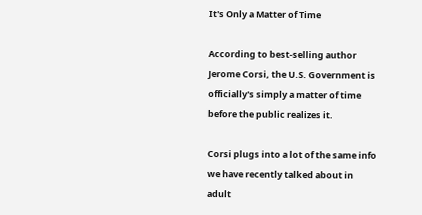It's Only a Matter of Time

According to best-selling author Jerome Corsi, the U.S. Government is officially's simply a matter of time before the public realizes it.

Corsi plugs into a lot of the same info we have recently talked about in adult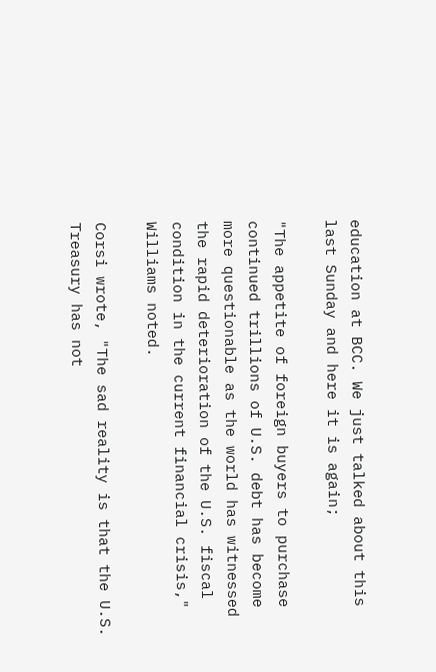education at BCC. We just talked about this last Sunday and here it is again;

"The appetite of foreign buyers to purchase continued trillions of U.S. debt has become more questionable as the world has witnessed the rapid deterioration of the U.S. fiscal condition in the current financial crisis," Williams noted.

Corsi wrote, "The sad reality is that the U.S. Treasury has not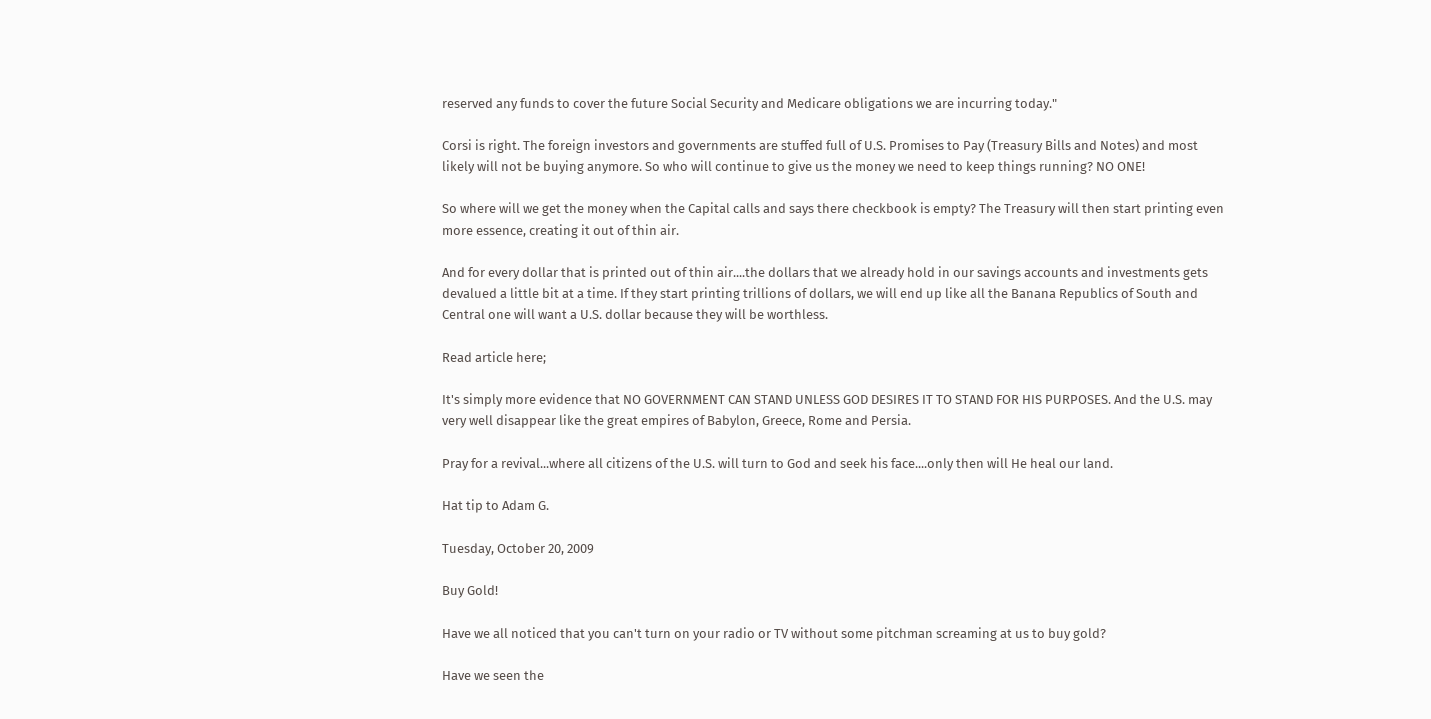reserved any funds to cover the future Social Security and Medicare obligations we are incurring today."

Corsi is right. The foreign investors and governments are stuffed full of U.S. Promises to Pay (Treasury Bills and Notes) and most likely will not be buying anymore. So who will continue to give us the money we need to keep things running? NO ONE!

So where will we get the money when the Capital calls and says there checkbook is empty? The Treasury will then start printing even more essence, creating it out of thin air.

And for every dollar that is printed out of thin air....the dollars that we already hold in our savings accounts and investments gets devalued a little bit at a time. If they start printing trillions of dollars, we will end up like all the Banana Republics of South and Central one will want a U.S. dollar because they will be worthless.

Read article here;

It's simply more evidence that NO GOVERNMENT CAN STAND UNLESS GOD DESIRES IT TO STAND FOR HIS PURPOSES. And the U.S. may very well disappear like the great empires of Babylon, Greece, Rome and Persia.

Pray for a revival...where all citizens of the U.S. will turn to God and seek his face....only then will He heal our land.

Hat tip to Adam G.

Tuesday, October 20, 2009

Buy Gold!

Have we all noticed that you can't turn on your radio or TV without some pitchman screaming at us to buy gold?

Have we seen the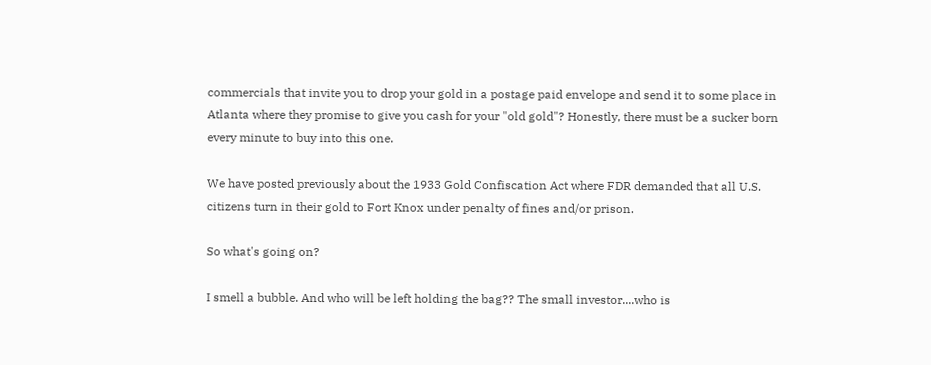commercials that invite you to drop your gold in a postage paid envelope and send it to some place in Atlanta where they promise to give you cash for your "old gold"? Honestly, there must be a sucker born every minute to buy into this one.

We have posted previously about the 1933 Gold Confiscation Act where FDR demanded that all U.S. citizens turn in their gold to Fort Knox under penalty of fines and/or prison.

So what's going on?

I smell a bubble. And who will be left holding the bag?? The small investor....who is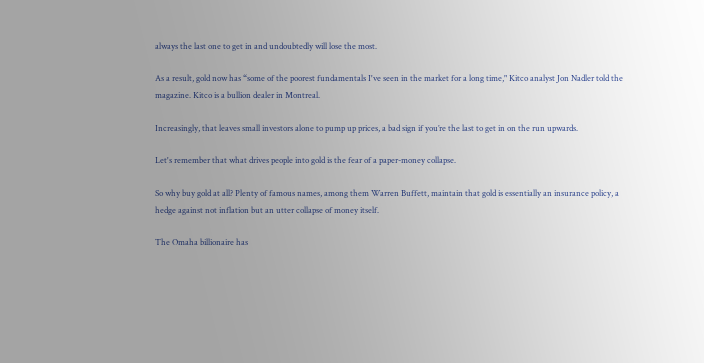always the last one to get in and undoubtedly will lose the most.

As a result, gold now has “some of the poorest fundamentals I've seen in the market for a long time," Kitco analyst Jon Nadler told the magazine. Kitco is a bullion dealer in Montreal.

Increasingly, that leaves small investors alone to pump up prices, a bad sign if you’re the last to get in on the run upwards.

Let's remember that what drives people into gold is the fear of a paper-money collapse.

So why buy gold at all? Plenty of famous names, among them Warren Buffett, maintain that gold is essentially an insurance policy, a hedge against not inflation but an utter collapse of money itself.

The Omaha billionaire has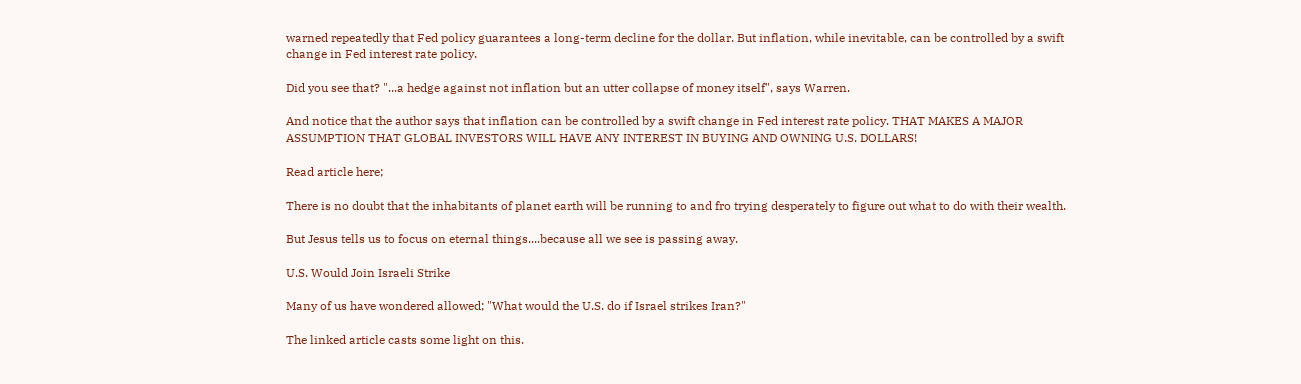warned repeatedly that Fed policy guarantees a long-term decline for the dollar. But inflation, while inevitable, can be controlled by a swift change in Fed interest rate policy.

Did you see that? "...a hedge against not inflation but an utter collapse of money itself", says Warren.

And notice that the author says that inflation can be controlled by a swift change in Fed interest rate policy. THAT MAKES A MAJOR ASSUMPTION THAT GLOBAL INVESTORS WILL HAVE ANY INTEREST IN BUYING AND OWNING U.S. DOLLARS!

Read article here;

There is no doubt that the inhabitants of planet earth will be running to and fro trying desperately to figure out what to do with their wealth.

But Jesus tells us to focus on eternal things....because all we see is passing away.

U.S. Would Join Israeli Strike

Many of us have wondered allowed; "What would the U.S. do if Israel strikes Iran?"

The linked article casts some light on this.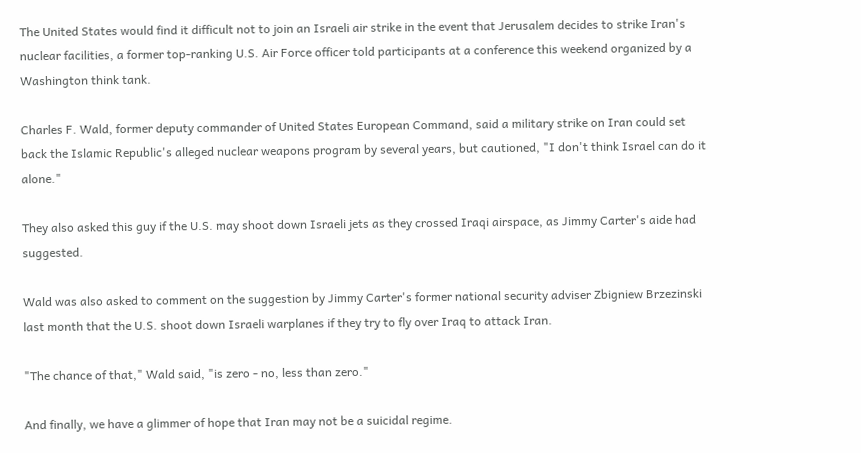The United States would find it difficult not to join an Israeli air strike in the event that Jerusalem decides to strike Iran's nuclear facilities, a former top-ranking U.S. Air Force officer told participants at a conference this weekend organized by a Washington think tank.

Charles F. Wald, former deputy commander of United States European Command, said a military strike on Iran could set back the Islamic Republic's alleged nuclear weapons program by several years, but cautioned, "I don't think Israel can do it alone."

They also asked this guy if the U.S. may shoot down Israeli jets as they crossed Iraqi airspace, as Jimmy Carter's aide had suggested.

Wald was also asked to comment on the suggestion by Jimmy Carter's former national security adviser Zbigniew Brzezinski last month that the U.S. shoot down Israeli warplanes if they try to fly over Iraq to attack Iran.

"The chance of that," Wald said, "is zero - no, less than zero."

And finally, we have a glimmer of hope that Iran may not be a suicidal regime.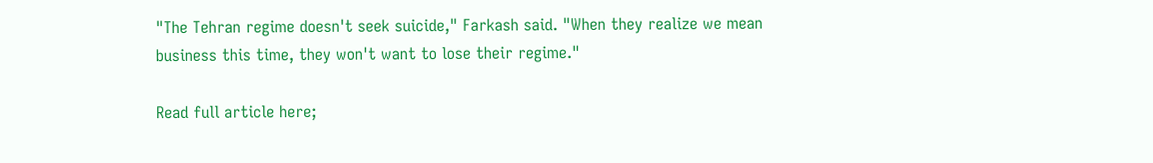"The Tehran regime doesn't seek suicide," Farkash said. "When they realize we mean business this time, they won't want to lose their regime."

Read full article here;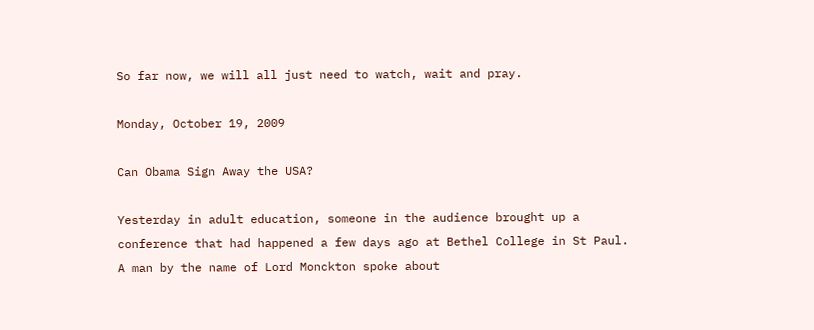So far now, we will all just need to watch, wait and pray.

Monday, October 19, 2009

Can Obama Sign Away the USA?

Yesterday in adult education, someone in the audience brought up a conference that had happened a few days ago at Bethel College in St Paul. A man by the name of Lord Monckton spoke about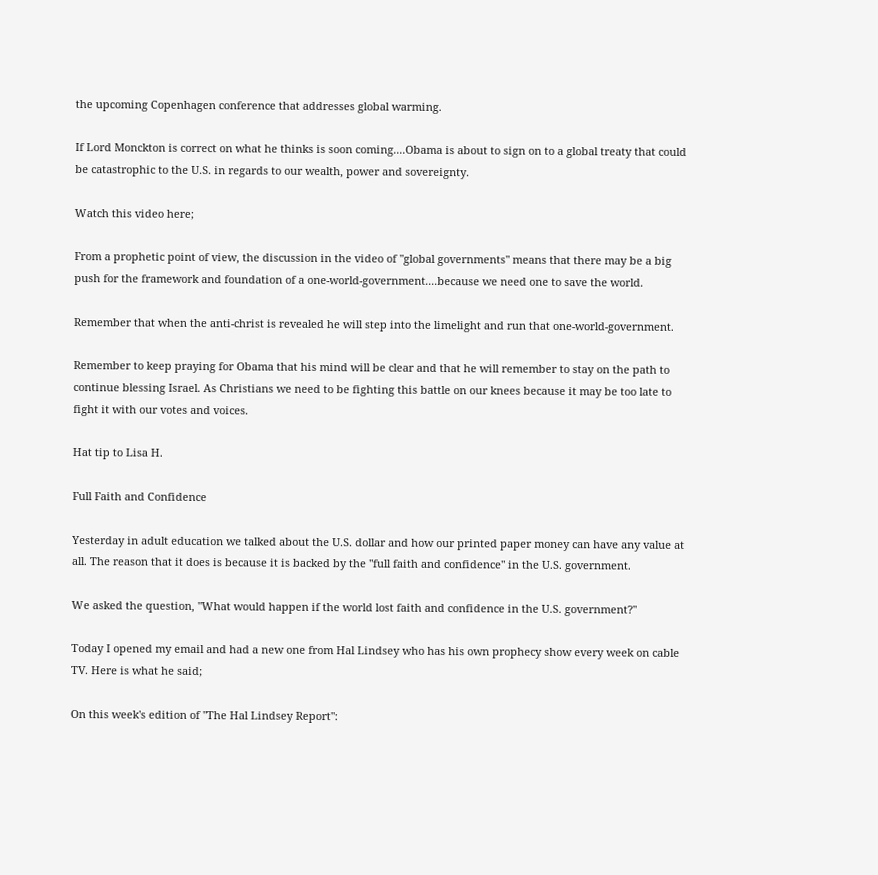the upcoming Copenhagen conference that addresses global warming.

If Lord Monckton is correct on what he thinks is soon coming....Obama is about to sign on to a global treaty that could be catastrophic to the U.S. in regards to our wealth, power and sovereignty.

Watch this video here;

From a prophetic point of view, the discussion in the video of "global governments" means that there may be a big push for the framework and foundation of a one-world-government....because we need one to save the world.

Remember that when the anti-christ is revealed he will step into the limelight and run that one-world-government.

Remember to keep praying for Obama that his mind will be clear and that he will remember to stay on the path to continue blessing Israel. As Christians we need to be fighting this battle on our knees because it may be too late to fight it with our votes and voices.

Hat tip to Lisa H.

Full Faith and Confidence

Yesterday in adult education we talked about the U.S. dollar and how our printed paper money can have any value at all. The reason that it does is because it is backed by the "full faith and confidence" in the U.S. government.

We asked the question, "What would happen if the world lost faith and confidence in the U.S. government?"

Today I opened my email and had a new one from Hal Lindsey who has his own prophecy show every week on cable TV. Here is what he said;

On this week's edition of "The Hal Lindsey Report":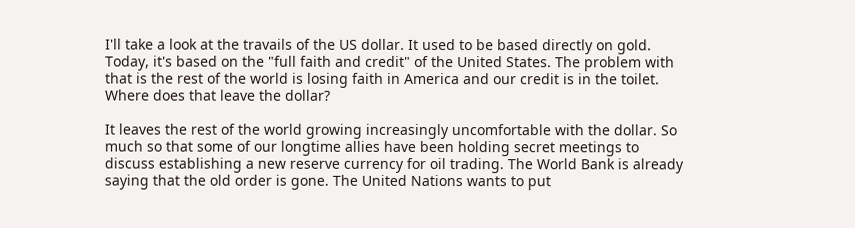I'll take a look at the travails of the US dollar. It used to be based directly on gold. Today, it's based on the "full faith and credit" of the United States. The problem with that is the rest of the world is losing faith in America and our credit is in the toilet. Where does that leave the dollar?

It leaves the rest of the world growing increasingly uncomfortable with the dollar. So much so that some of our longtime allies have been holding secret meetings to discuss establishing a new reserve currency for oil trading. The World Bank is already saying that the old order is gone. The United Nations wants to put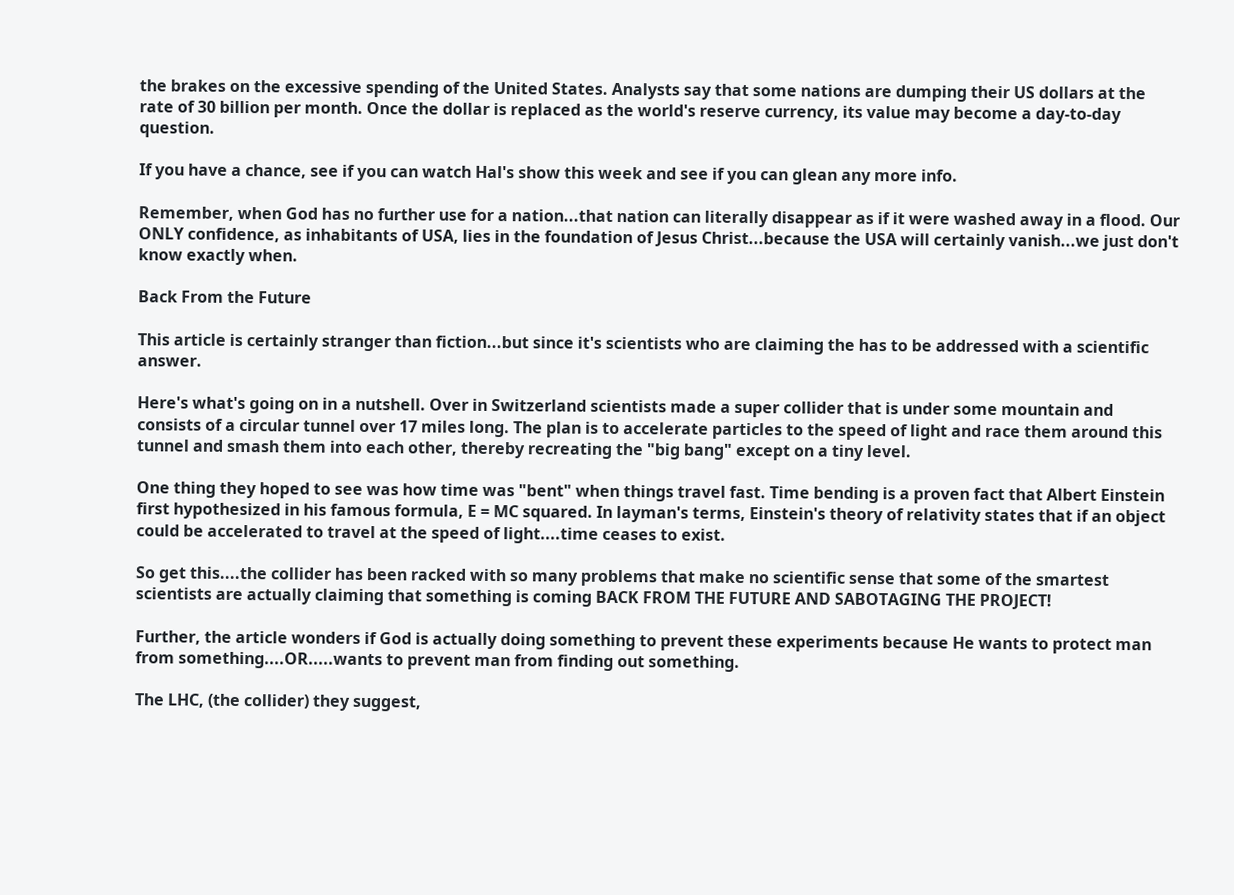the brakes on the excessive spending of the United States. Analysts say that some nations are dumping their US dollars at the rate of 30 billion per month. Once the dollar is replaced as the world's reserve currency, its value may become a day-to-day question.

If you have a chance, see if you can watch Hal's show this week and see if you can glean any more info.

Remember, when God has no further use for a nation...that nation can literally disappear as if it were washed away in a flood. Our ONLY confidence, as inhabitants of USA, lies in the foundation of Jesus Christ...because the USA will certainly vanish...we just don't know exactly when.

Back From the Future

This article is certainly stranger than fiction...but since it's scientists who are claiming the has to be addressed with a scientific answer.

Here's what's going on in a nutshell. Over in Switzerland scientists made a super collider that is under some mountain and consists of a circular tunnel over 17 miles long. The plan is to accelerate particles to the speed of light and race them around this tunnel and smash them into each other, thereby recreating the "big bang" except on a tiny level.

One thing they hoped to see was how time was "bent" when things travel fast. Time bending is a proven fact that Albert Einstein first hypothesized in his famous formula, E = MC squared. In layman's terms, Einstein's theory of relativity states that if an object could be accelerated to travel at the speed of light....time ceases to exist.

So get this....the collider has been racked with so many problems that make no scientific sense that some of the smartest scientists are actually claiming that something is coming BACK FROM THE FUTURE AND SABOTAGING THE PROJECT!

Further, the article wonders if God is actually doing something to prevent these experiments because He wants to protect man from something....OR.....wants to prevent man from finding out something.

The LHC, (the collider) they suggest,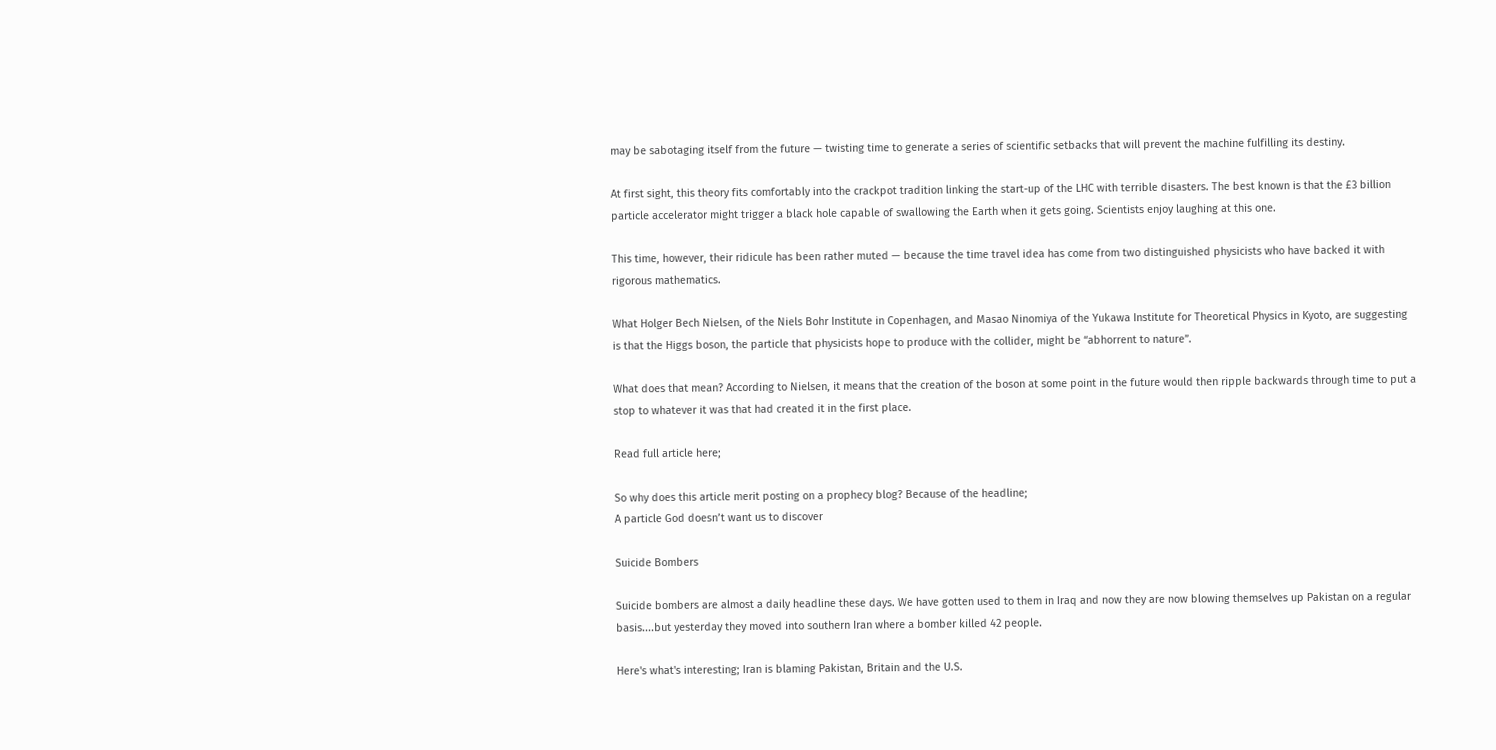may be sabotaging itself from the future — twisting time to generate a series of scientific setbacks that will prevent the machine fulfilling its destiny.

At first sight, this theory fits comfortably into the crackpot tradition linking the start-up of the LHC with terrible disasters. The best known is that the £3 billion particle accelerator might trigger a black hole capable of swallowing the Earth when it gets going. Scientists enjoy laughing at this one.

This time, however, their ridicule has been rather muted — because the time travel idea has come from two distinguished physicists who have backed it with rigorous mathematics.

What Holger Bech Nielsen, of the Niels Bohr Institute in Copenhagen, and Masao Ninomiya of the Yukawa Institute for Theoretical Physics in Kyoto, are suggesting is that the Higgs boson, the particle that physicists hope to produce with the collider, might be “abhorrent to nature”.

What does that mean? According to Nielsen, it means that the creation of the boson at some point in the future would then ripple backwards through time to put a stop to whatever it was that had created it in the first place.

Read full article here;

So why does this article merit posting on a prophecy blog? Because of the headline;
A particle God doesn’t want us to discover

Suicide Bombers

Suicide bombers are almost a daily headline these days. We have gotten used to them in Iraq and now they are now blowing themselves up Pakistan on a regular basis....but yesterday they moved into southern Iran where a bomber killed 42 people.

Here's what's interesting; Iran is blaming Pakistan, Britain and the U.S.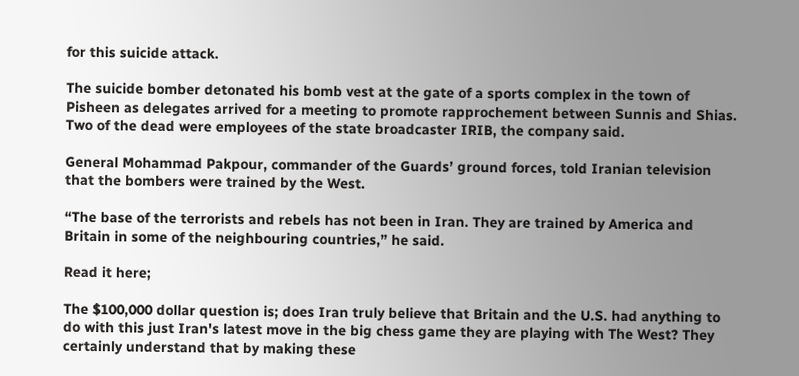for this suicide attack.

The suicide bomber detonated his bomb vest at the gate of a sports complex in the town of Pisheen as delegates arrived for a meeting to promote rapprochement between Sunnis and Shias. Two of the dead were employees of the state broadcaster IRIB, the company said.

General Mohammad Pakpour, commander of the Guards’ ground forces, told Iranian television that the bombers were trained by the West.

“The base of the terrorists and rebels has not been in Iran. They are trained by America and Britain in some of the neighbouring countries,” he said.

Read it here;

The $100,000 dollar question is; does Iran truly believe that Britain and the U.S. had anything to do with this just Iran's latest move in the big chess game they are playing with The West? They certainly understand that by making these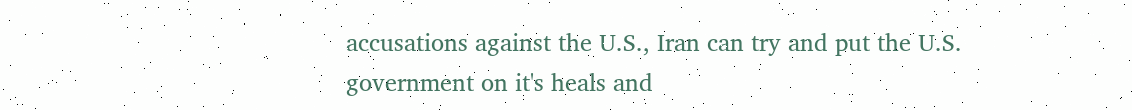accusations against the U.S., Iran can try and put the U.S. government on it's heals and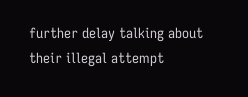further delay talking about their illegal attempt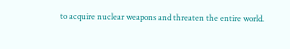to acquire nuclear weapons and threaten the entire world.